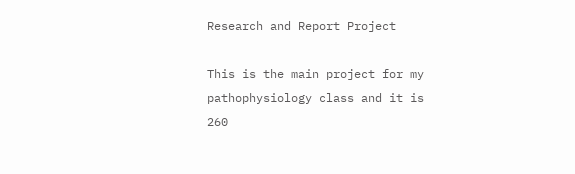Research and Report Project

This is the main project for my pathophysiology class and it is 260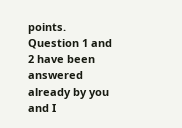points. Question 1 and 2 have been answered already by you and I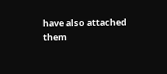have also attached them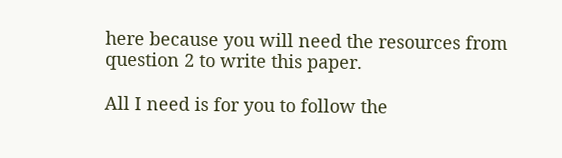here because you will need the resources from question 2 to write this paper.

All I need is for you to follow the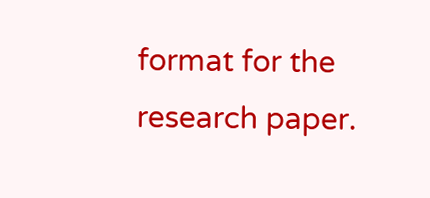format for the research paper.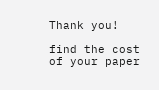Thank you!

find the cost of your paper